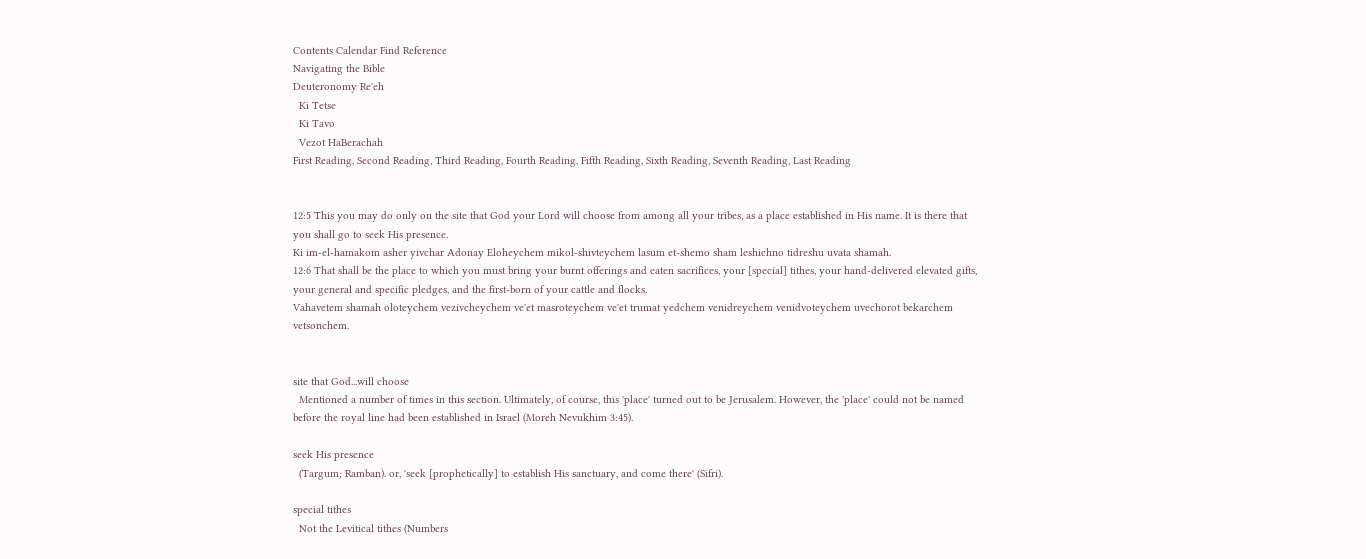Contents Calendar Find Reference
Navigating the Bible
Deuteronomy Re'eh
  Ki Tetse
  Ki Tavo
  Vezot HaBerachah
First Reading, Second Reading, Third Reading, Fourth Reading, Fifth Reading, Sixth Reading, Seventh Reading, Last Reading


12:5 This you may do only on the site that God your Lord will choose from among all your tribes, as a place established in His name. It is there that you shall go to seek His presence.
Ki im-el-hamakom asher yivchar Adonay Eloheychem mikol-shivteychem lasum et-shemo sham leshichno tidreshu uvata shamah.
12:6 That shall be the place to which you must bring your burnt offerings and eaten sacrifices, your [special] tithes, your hand-delivered elevated gifts, your general and specific pledges, and the first-born of your cattle and flocks.
Vahavetem shamah oloteychem vezivcheychem ve'et masroteychem ve'et trumat yedchem venidreychem venidvoteychem uvechorot bekarchem vetsonchem.


site that God...will choose
  Mentioned a number of times in this section. Ultimately, of course, this 'place' turned out to be Jerusalem. However, the 'place' could not be named before the royal line had been established in Israel (Moreh Nevukhim 3:45).

seek His presence
  (Targum; Ramban). or, 'seek [prophetically] to establish His sanctuary, and come there' (Sifri).

special tithes
  Not the Levitical tithes (Numbers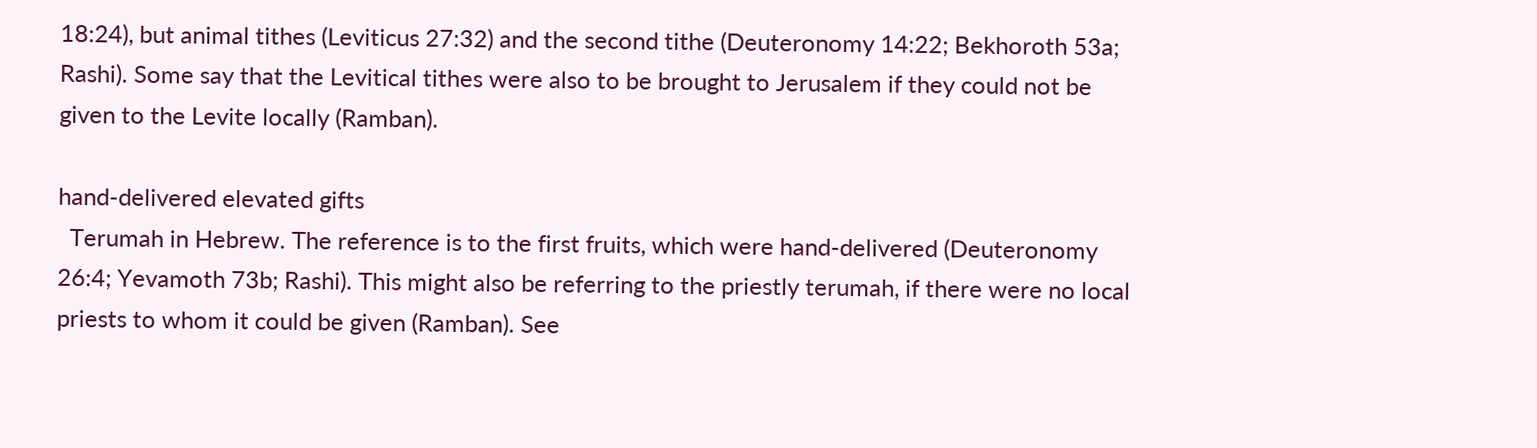18:24), but animal tithes (Leviticus 27:32) and the second tithe (Deuteronomy 14:22; Bekhoroth 53a; Rashi). Some say that the Levitical tithes were also to be brought to Jerusalem if they could not be given to the Levite locally (Ramban).

hand-delivered elevated gifts
  Terumah in Hebrew. The reference is to the first fruits, which were hand-delivered (Deuteronomy 26:4; Yevamoth 73b; Rashi). This might also be referring to the priestly terumah, if there were no local priests to whom it could be given (Ramban). See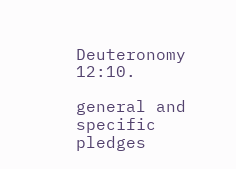Deuteronomy 12:10.

general and specific pledges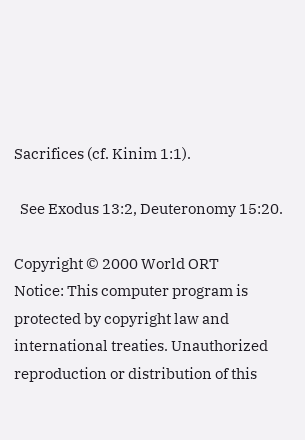Sacrifices (cf. Kinim 1:1).

  See Exodus 13:2, Deuteronomy 15:20.

Copyright © 2000 World ORT
Notice: This computer program is protected by copyright law and international treaties. Unauthorized reproduction or distribution of this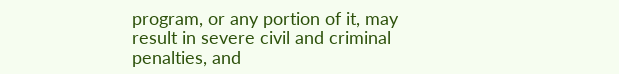program, or any portion of it, may result in severe civil and criminal penalties, and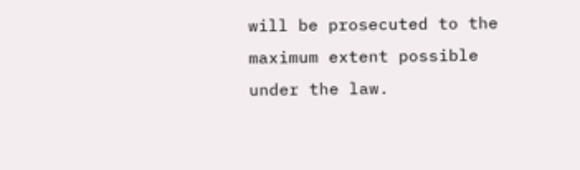will be prosecuted to the maximum extent possible under the law.